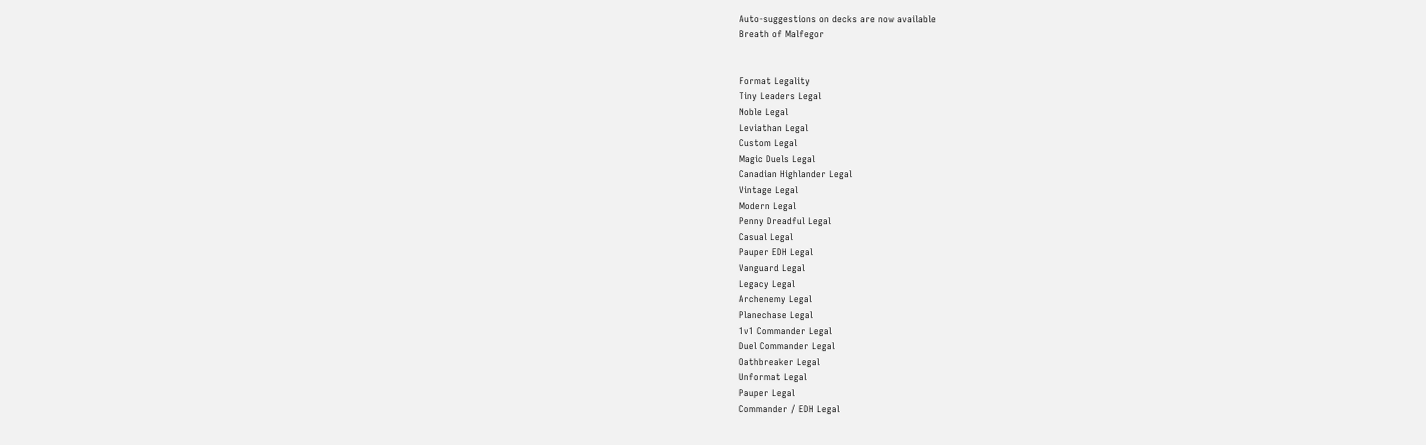Auto-suggestions on decks are now available
Breath of Malfegor


Format Legality
Tiny Leaders Legal
Noble Legal
Leviathan Legal
Custom Legal
Magic Duels Legal
Canadian Highlander Legal
Vintage Legal
Modern Legal
Penny Dreadful Legal
Casual Legal
Pauper EDH Legal
Vanguard Legal
Legacy Legal
Archenemy Legal
Planechase Legal
1v1 Commander Legal
Duel Commander Legal
Oathbreaker Legal
Unformat Legal
Pauper Legal
Commander / EDH Legal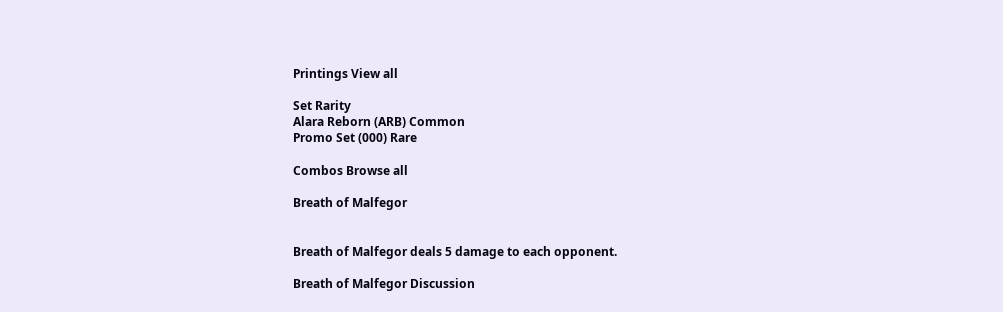Printings View all

Set Rarity
Alara Reborn (ARB) Common
Promo Set (000) Rare

Combos Browse all

Breath of Malfegor


Breath of Malfegor deals 5 damage to each opponent.

Breath of Malfegor Discussion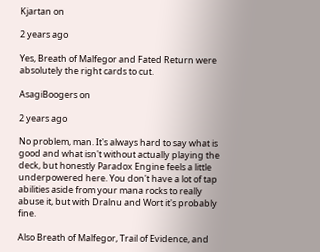Kjartan on

2 years ago

Yes, Breath of Malfegor and Fated Return were absolutely the right cards to cut.

AsagiBoogers on

2 years ago

No problem, man. It's always hard to say what is good and what isn't without actually playing the deck, but honestly Paradox Engine feels a little underpowered here. You don't have a lot of tap abilities aside from your mana rocks to really abuse it, but with Dralnu and Wort it's probably fine.

Also Breath of Malfegor, Trail of Evidence, and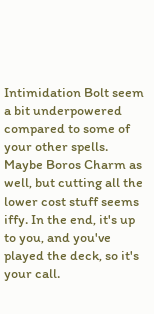Intimidation Bolt seem a bit underpowered compared to some of your other spells. Maybe Boros Charm as well, but cutting all the lower cost stuff seems iffy. In the end, it's up to you, and you've played the deck, so it's your call.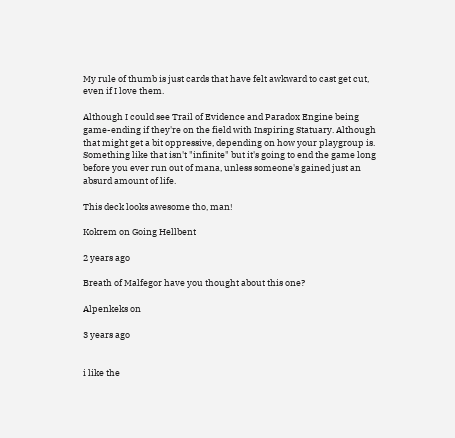My rule of thumb is just cards that have felt awkward to cast get cut, even if I love them.

Although I could see Trail of Evidence and Paradox Engine being game-ending if they're on the field with Inspiring Statuary. Although that might get a bit oppressive, depending on how your playgroup is. Something like that isn't "infinite" but it's going to end the game long before you ever run out of mana, unless someone's gained just an absurd amount of life.

This deck looks awesome tho, man!

Kokrem on Going Hellbent

2 years ago

Breath of Malfegor have you thought about this one?

Alpenkeks on

3 years ago


i like the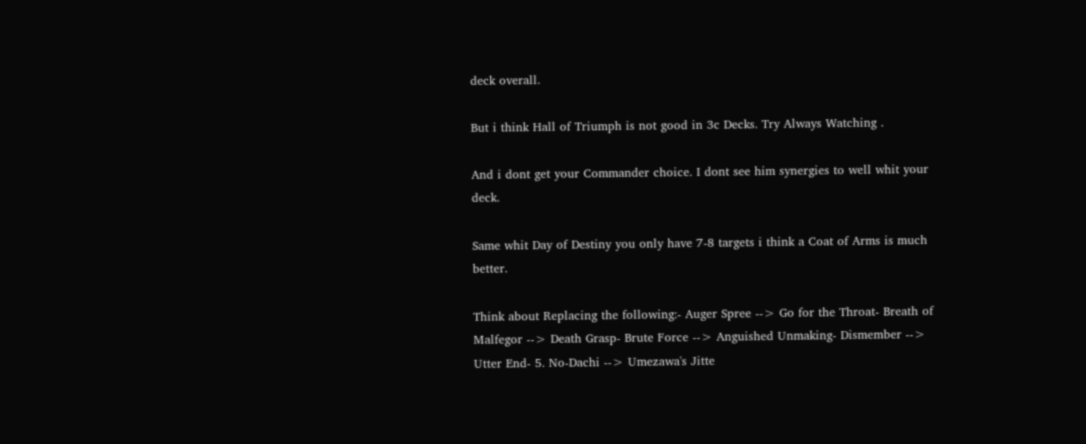deck overall.

But i think Hall of Triumph is not good in 3c Decks. Try Always Watching .

And i dont get your Commander choice. I dont see him synergies to well whit your deck.

Same whit Day of Destiny you only have 7-8 targets i think a Coat of Arms is much better.

Think about Replacing the following:- Auger Spree --> Go for the Throat- Breath of Malfegor --> Death Grasp- Brute Force --> Anguished Unmaking- Dismember --> Utter End- 5. No-Dachi --> Umezawa's Jitte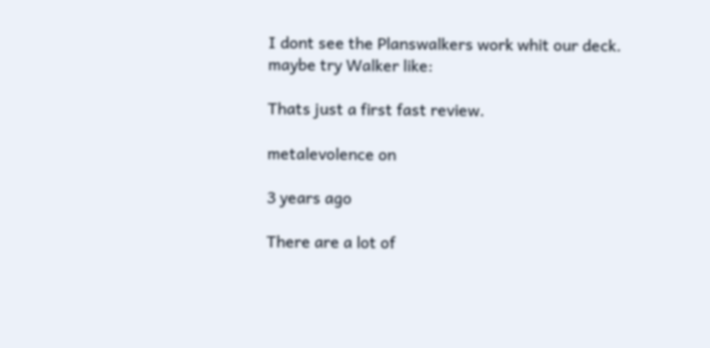I dont see the Planswalkers work whit our deck. maybe try Walker like:

Thats just a first fast review.

metalevolence on

3 years ago

There are a lot of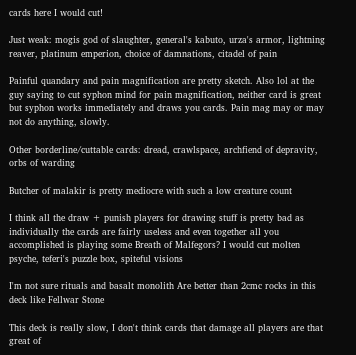cards here I would cut!

Just weak: mogis god of slaughter, general's kabuto, urza's armor, lightning reaver, platinum emperion, choice of damnations, citadel of pain

Painful quandary and pain magnification are pretty sketch. Also lol at the guy saying to cut syphon mind for pain magnification, neither card is great but syphon works immediately and draws you cards. Pain mag may or may not do anything, slowly.

Other borderline/cuttable cards: dread, crawlspace, archfiend of depravity, orbs of warding

Butcher of malakir is pretty mediocre with such a low creature count

I think all the draw + punish players for drawing stuff is pretty bad as individually the cards are fairly useless and even together all you accomplished is playing some Breath of Malfegors? I would cut molten psyche, teferi's puzzle box, spiteful visions

I'm not sure rituals and basalt monolith Are better than 2cmc rocks in this deck like Fellwar Stone

This deck is really slow, I don't think cards that damage all players are that great of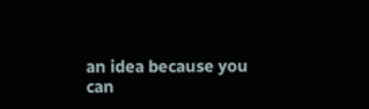an idea because you can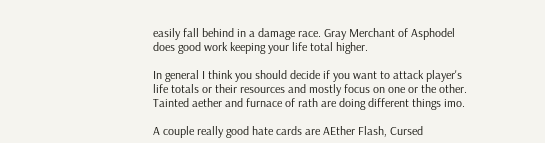easily fall behind in a damage race. Gray Merchant of Asphodel does good work keeping your life total higher.

In general I think you should decide if you want to attack player's life totals or their resources and mostly focus on one or the other. Tainted aether and furnace of rath are doing different things imo.

A couple really good hate cards are AEther Flash, Cursed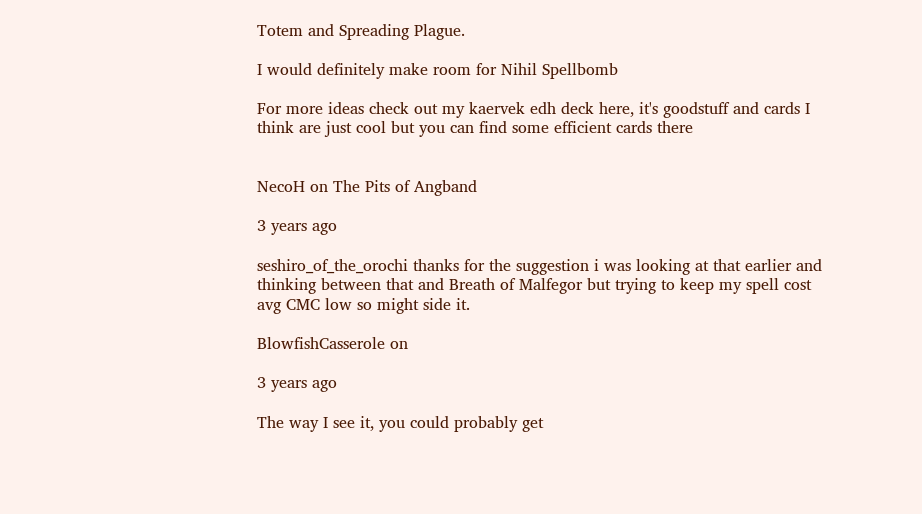Totem and Spreading Plague.

I would definitely make room for Nihil Spellbomb

For more ideas check out my kaervek edh deck here, it's goodstuff and cards I think are just cool but you can find some efficient cards there


NecoH on The Pits of Angband

3 years ago

seshiro_of_the_orochi thanks for the suggestion i was looking at that earlier and thinking between that and Breath of Malfegor but trying to keep my spell cost avg CMC low so might side it.

BlowfishCasserole on

3 years ago

The way I see it, you could probably get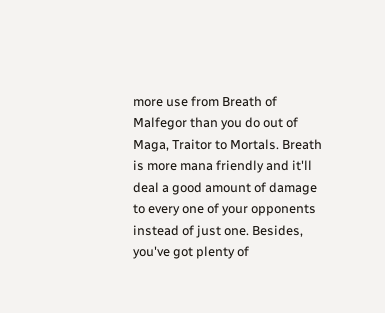more use from Breath of Malfegor than you do out of Maga, Traitor to Mortals. Breath is more mana friendly and it'll deal a good amount of damage to every one of your opponents instead of just one. Besides, you've got plenty of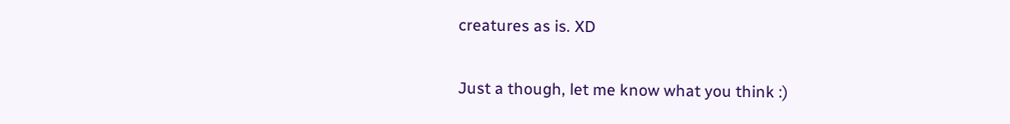creatures as is. XD

Just a though, let me know what you think :)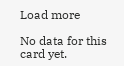Load more

No data for this card yet.